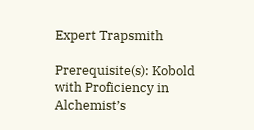Expert Trapsmith

Prerequisite(s): Kobold with Proficiency in Alchemist’s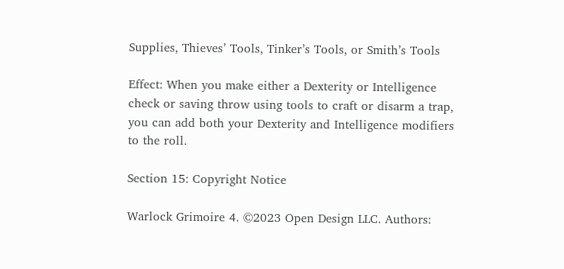Supplies, Thieves’ Tools, Tinker’s Tools, or Smith’s Tools

Effect: When you make either a Dexterity or Intelligence check or saving throw using tools to craft or disarm a trap, you can add both your Dexterity and Intelligence modifiers to the roll.

Section 15: Copyright Notice

Warlock Grimoire 4. ©2023 Open Design LLC. Authors: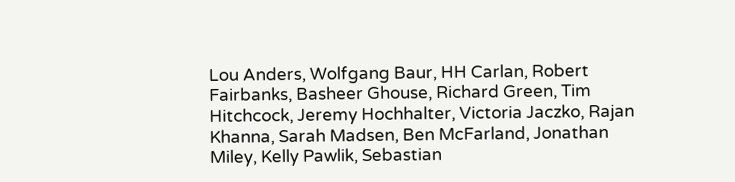Lou Anders, Wolfgang Baur, HH Carlan, Robert Fairbanks, Basheer Ghouse, Richard Green, Tim Hitchcock, Jeremy Hochhalter, Victoria Jaczko, Rajan Khanna, Sarah Madsen, Ben McFarland, Jonathan Miley, Kelly Pawlik, Sebastian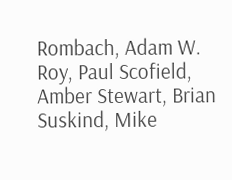Rombach, Adam W. Roy, Paul Scofield, Amber Stewart, Brian Suskind, Mike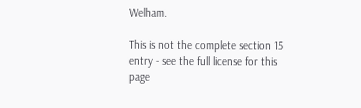Welham.

This is not the complete section 15 entry - see the full license for this page